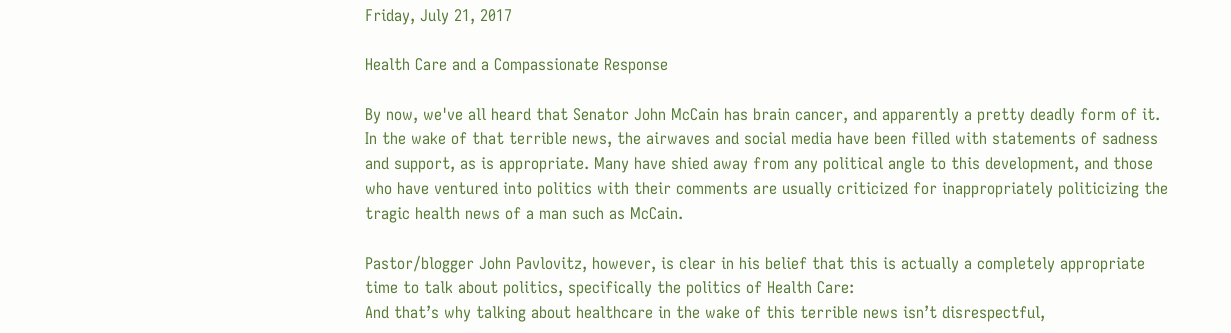Friday, July 21, 2017

Health Care and a Compassionate Response

By now, we've all heard that Senator John McCain has brain cancer, and apparently a pretty deadly form of it. In the wake of that terrible news, the airwaves and social media have been filled with statements of sadness and support, as is appropriate. Many have shied away from any political angle to this development, and those who have ventured into politics with their comments are usually criticized for inappropriately politicizing the tragic health news of a man such as McCain.

Pastor/blogger John Pavlovitz, however, is clear in his belief that this is actually a completely appropriate time to talk about politics, specifically the politics of Health Care:
And that’s why talking about healthcare in the wake of this terrible news isn’t disrespectful,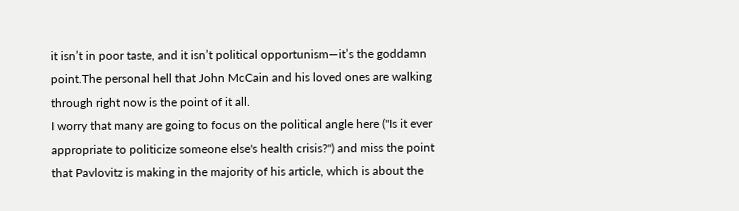it isn’t in poor taste, and it isn’t political opportunism—it’s the goddamn point.The personal hell that John McCain and his loved ones are walking through right now is the point of it all.
I worry that many are going to focus on the political angle here ("Is it ever appropriate to politicize someone else's health crisis?") and miss the point that Pavlovitz is making in the majority of his article, which is about the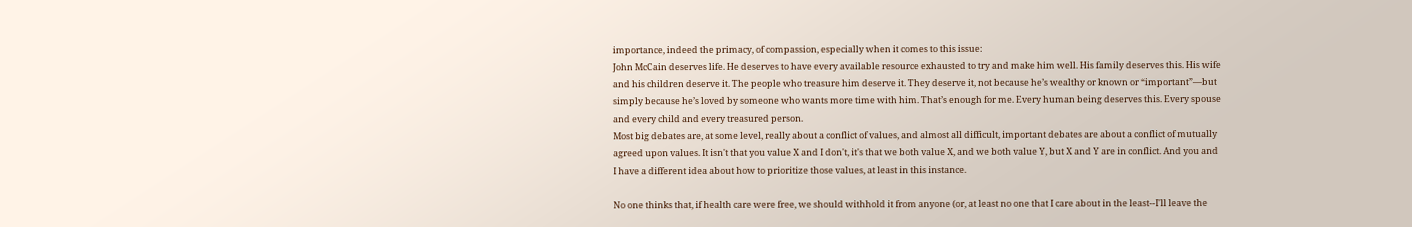importance, indeed the primacy, of compassion, especially when it comes to this issue:
John McCain deserves life. He deserves to have every available resource exhausted to try and make him well. His family deserves this. His wife and his children deserve it. The people who treasure him deserve it. They deserve it, not because he’s wealthy or known or “important”—but simply because he’s loved by someone who wants more time with him. That’s enough for me. Every human being deserves this. Every spouse and every child and every treasured person.
Most big debates are, at some level, really about a conflict of values, and almost all difficult, important debates are about a conflict of mutually agreed upon values. It isn't that you value X and I don't, it's that we both value X, and we both value Y, but X and Y are in conflict. And you and I have a different idea about how to prioritize those values, at least in this instance.

No one thinks that, if health care were free, we should withhold it from anyone (or, at least no one that I care about in the least--I'll leave the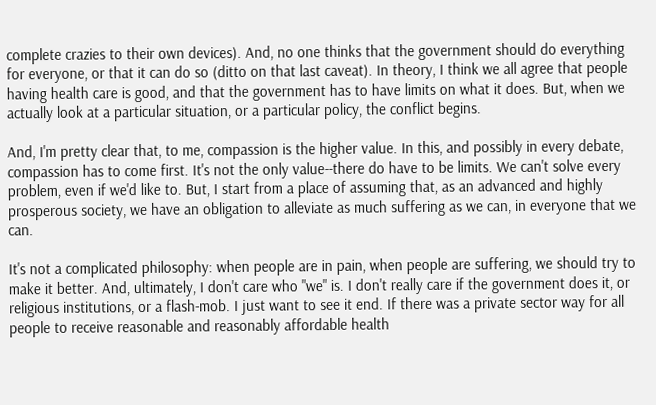complete crazies to their own devices). And, no one thinks that the government should do everything for everyone, or that it can do so (ditto on that last caveat). In theory, I think we all agree that people having health care is good, and that the government has to have limits on what it does. But, when we actually look at a particular situation, or a particular policy, the conflict begins.

And, I'm pretty clear that, to me, compassion is the higher value. In this, and possibly in every debate, compassion has to come first. It's not the only value--there do have to be limits. We can't solve every problem, even if we'd like to. But, I start from a place of assuming that, as an advanced and highly prosperous society, we have an obligation to alleviate as much suffering as we can, in everyone that we can.

It's not a complicated philosophy: when people are in pain, when people are suffering, we should try to make it better. And, ultimately, I don't care who "we" is. I don't really care if the government does it, or religious institutions, or a flash-mob. I just want to see it end. If there was a private sector way for all people to receive reasonable and reasonably affordable health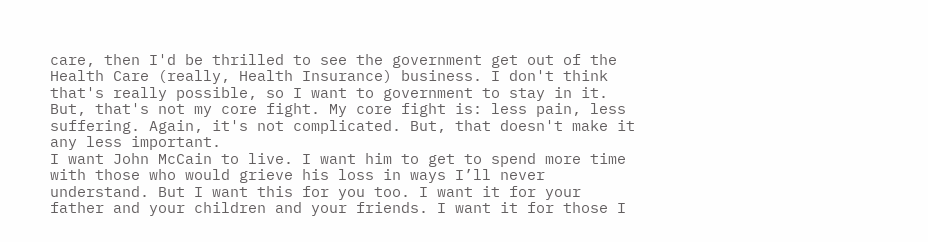care, then I'd be thrilled to see the government get out of the Health Care (really, Health Insurance) business. I don't think that's really possible, so I want to government to stay in it. But, that's not my core fight. My core fight is: less pain, less suffering. Again, it's not complicated. But, that doesn't make it any less important.
I want John McCain to live. I want him to get to spend more time with those who would grieve his loss in ways I’ll never understand. But I want this for you too. I want it for your father and your children and your friends. I want it for those I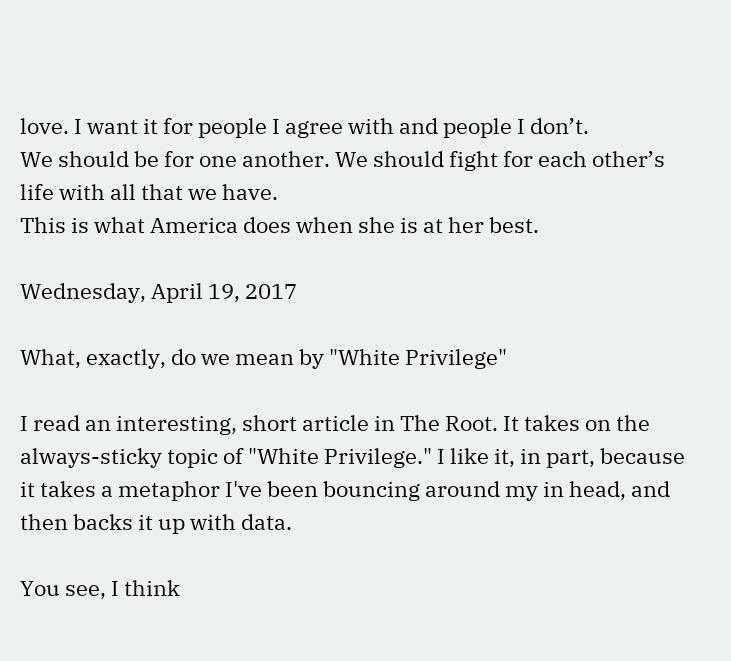love. I want it for people I agree with and people I don’t.
We should be for one another. We should fight for each other’s life with all that we have.
This is what America does when she is at her best.

Wednesday, April 19, 2017

What, exactly, do we mean by "White Privilege"

I read an interesting, short article in The Root. It takes on the always-sticky topic of "White Privilege." I like it, in part, because it takes a metaphor I've been bouncing around my in head, and then backs it up with data.

You see, I think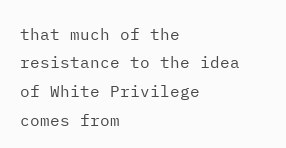that much of the resistance to the idea of White Privilege comes from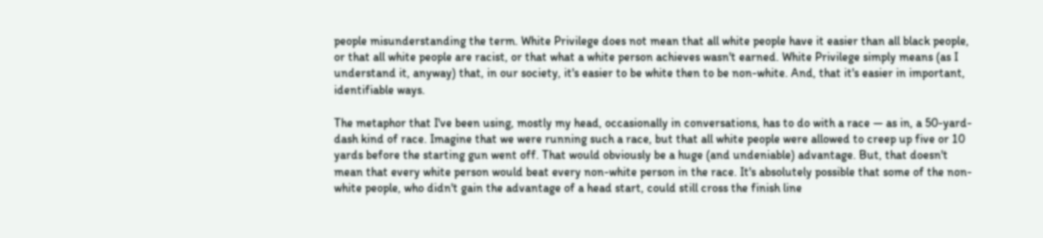people misunderstanding the term. White Privilege does not mean that all white people have it easier than all black people, or that all white people are racist, or that what a white person achieves wasn't earned. White Privilege simply means (as I understand it, anyway) that, in our society, it's easier to be white then to be non-white. And, that it's easier in important, identifiable ways.

The metaphor that I've been using, mostly my head, occasionally in conversations, has to do with a race — as in, a 50-yard-dash kind of race. Imagine that we were running such a race, but that all white people were allowed to creep up five or 10 yards before the starting gun went off. That would obviously be a huge (and undeniable) advantage. But, that doesn't mean that every white person would beat every non-white person in the race. It's absolutely possible that some of the non-white people, who didn't gain the advantage of a head start, could still cross the finish line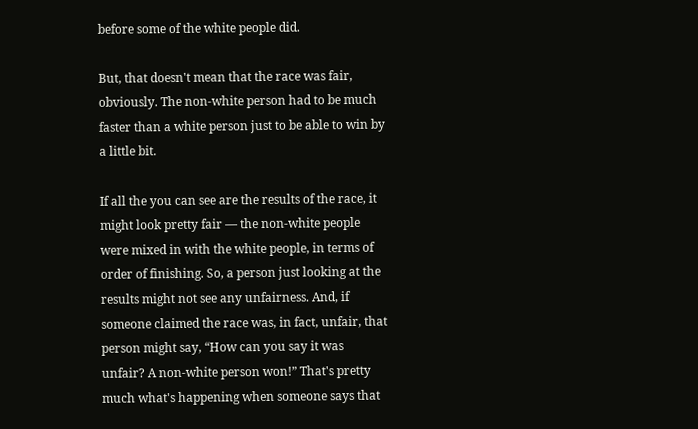before some of the white people did.

But, that doesn't mean that the race was fair, obviously. The non-white person had to be much faster than a white person just to be able to win by a little bit.

If all the you can see are the results of the race, it might look pretty fair — the non-white people were mixed in with the white people, in terms of order of finishing. So, a person just looking at the results might not see any unfairness. And, if someone claimed the race was, in fact, unfair, that person might say, “How can you say it was unfair? A non-white person won!” That's pretty much what's happening when someone says that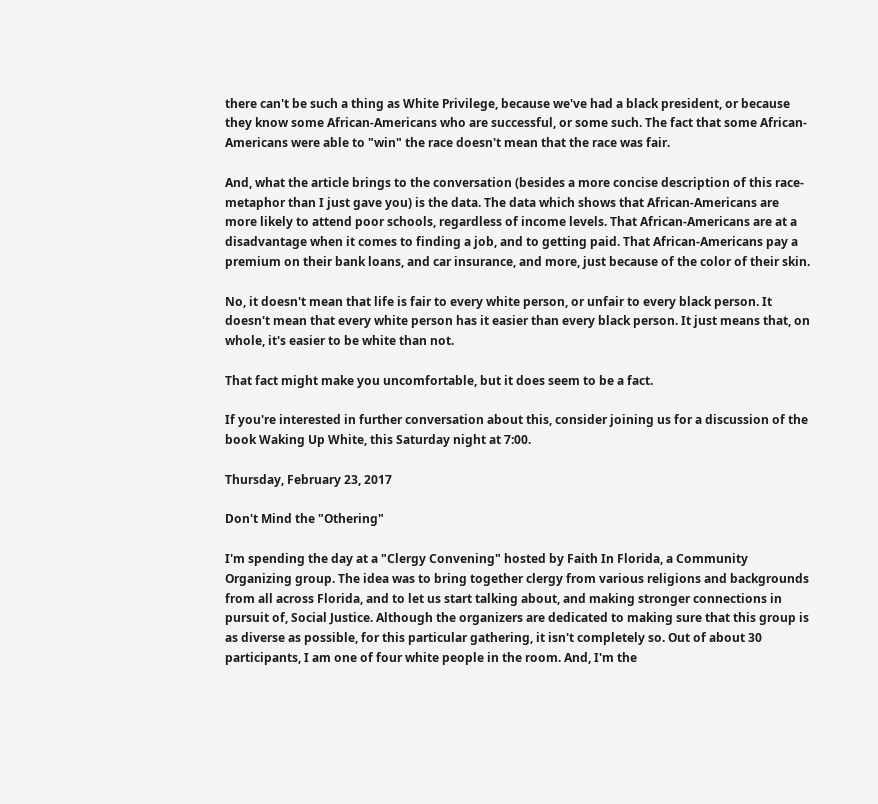there can't be such a thing as White Privilege, because we've had a black president, or because they know some African-Americans who are successful, or some such. The fact that some African-Americans were able to "win" the race doesn't mean that the race was fair.

And, what the article brings to the conversation (besides a more concise description of this race-metaphor than I just gave you) is the data. The data which shows that African-Americans are more likely to attend poor schools, regardless of income levels. That African-Americans are at a disadvantage when it comes to finding a job, and to getting paid. That African-Americans pay a premium on their bank loans, and car insurance, and more, just because of the color of their skin.

No, it doesn't mean that life is fair to every white person, or unfair to every black person. It doesn't mean that every white person has it easier than every black person. It just means that, on whole, it's easier to be white than not.

That fact might make you uncomfortable, but it does seem to be a fact.

If you're interested in further conversation about this, consider joining us for a discussion of the book Waking Up White, this Saturday night at 7:00.

Thursday, February 23, 2017

Don't Mind the "Othering"

I'm spending the day at a "Clergy Convening" hosted by Faith In Florida, a Community Organizing group. The idea was to bring together clergy from various religions and backgrounds from all across Florida, and to let us start talking about, and making stronger connections in pursuit of, Social Justice. Although the organizers are dedicated to making sure that this group is as diverse as possible, for this particular gathering, it isn't completely so. Out of about 30 participants, I am one of four white people in the room. And, I'm the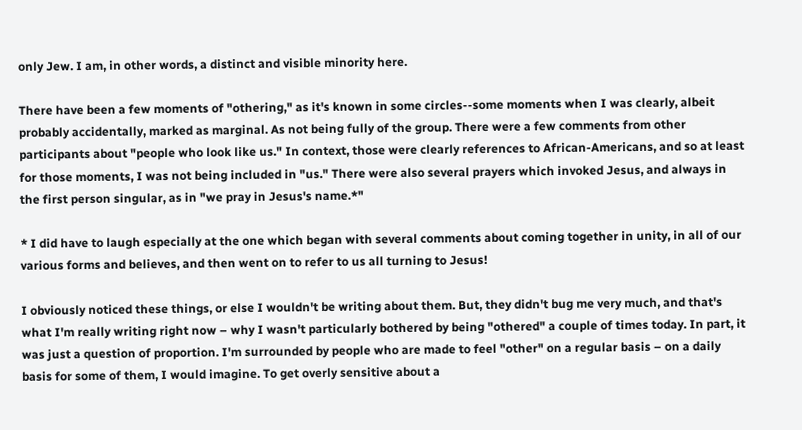only Jew. I am, in other words, a distinct and visible minority here.

There have been a few moments of "othering," as it's known in some circles--some moments when I was clearly, albeit probably accidentally, marked as marginal. As not being fully of the group. There were a few comments from other participants about "people who look like us." In context, those were clearly references to African-Americans, and so at least for those moments, I was not being included in "us." There were also several prayers which invoked Jesus, and always in the first person singular, as in "we pray in Jesus's name.*"

* I did have to laugh especially at the one which began with several comments about coming together in unity, in all of our various forms and believes, and then went on to refer to us all turning to Jesus!

I obviously noticed these things, or else I wouldn't be writing about them. But, they didn't bug me very much, and that's what I'm really writing right now – why I wasn't particularly bothered by being "othered" a couple of times today. In part, it was just a question of proportion. I'm surrounded by people who are made to feel "other" on a regular basis – on a daily basis for some of them, I would imagine. To get overly sensitive about a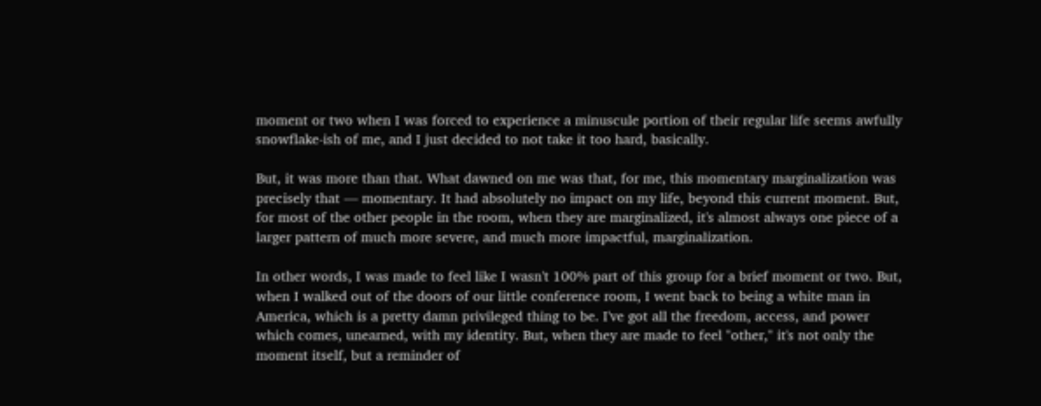moment or two when I was forced to experience a minuscule portion of their regular life seems awfully snowflake-ish of me, and I just decided to not take it too hard, basically.

But, it was more than that. What dawned on me was that, for me, this momentary marginalization was precisely that — momentary. It had absolutely no impact on my life, beyond this current moment. But, for most of the other people in the room, when they are marginalized, it's almost always one piece of a larger pattern of much more severe, and much more impactful, marginalization.

In other words, I was made to feel like I wasn't 100% part of this group for a brief moment or two. But, when I walked out of the doors of our little conference room, I went back to being a white man in America, which is a pretty damn privileged thing to be. I've got all the freedom, access, and power which comes, unearned, with my identity. But, when they are made to feel "other," it's not only the moment itself, but a reminder of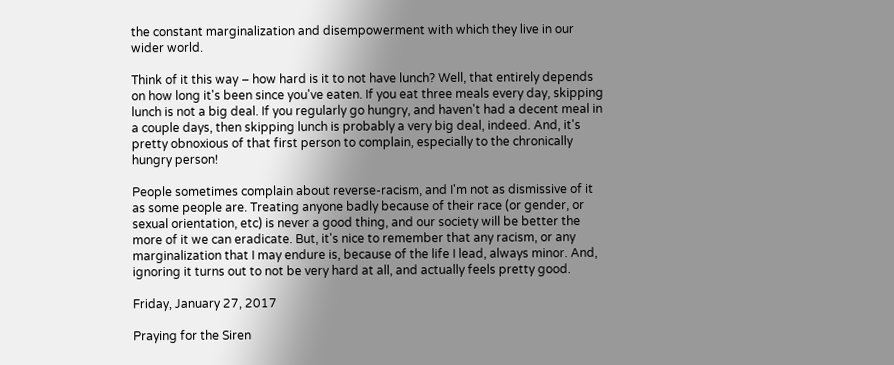the constant marginalization and disempowerment with which they live in our wider world.

Think of it this way – how hard is it to not have lunch? Well, that entirely depends on how long it's been since you've eaten. If you eat three meals every day, skipping lunch is not a big deal. If you regularly go hungry, and haven't had a decent meal in a couple days, then skipping lunch is probably a very big deal, indeed. And, it's pretty obnoxious of that first person to complain, especially to the chronically hungry person!

People sometimes complain about reverse-racism, and I'm not as dismissive of it as some people are. Treating anyone badly because of their race (or gender, or sexual orientation, etc) is never a good thing, and our society will be better the more of it we can eradicate. But, it's nice to remember that any racism, or any marginalization that I may endure is, because of the life I lead, always minor. And, ignoring it turns out to not be very hard at all, and actually feels pretty good.

Friday, January 27, 2017

Praying for the Siren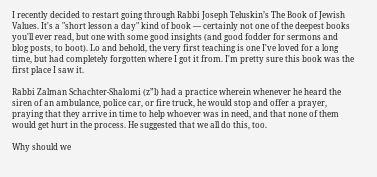I recently decided to restart going through Rabbi Joseph Teluskin’s The Book of Jewish Values. It's a "short lesson a day" kind of book — certainly not one of the deepest books you'll ever read, but one with some good insights (and good fodder for sermons and blog posts, to boot). Lo and behold, the very first teaching is one I've loved for a long time, but had completely forgotten where I got it from. I'm pretty sure this book was the first place I saw it.

Rabbi Zalman Schachter-Shalomi (z”l) had a practice wherein whenever he heard the siren of an ambulance, police car, or fire truck, he would stop and offer a prayer, praying that they arrive in time to help whoever was in need, and that none of them would get hurt in the process. He suggested that we all do this, too.

Why should we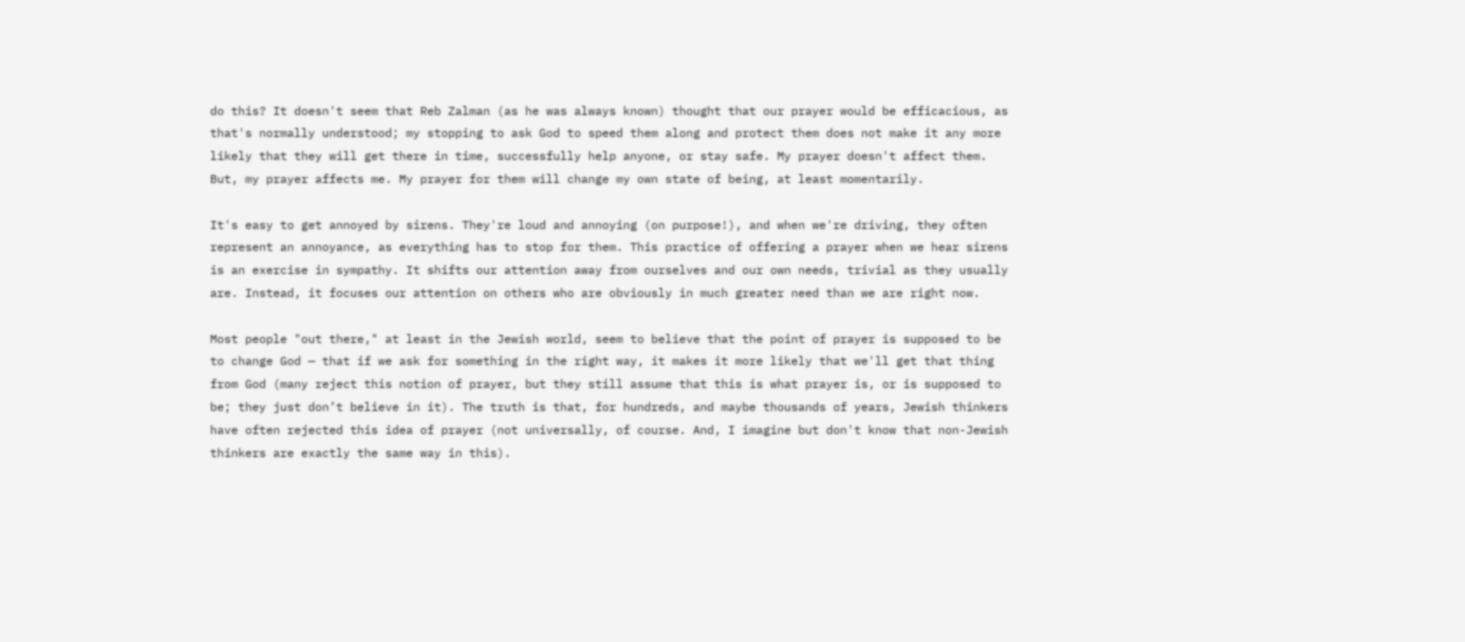do this? It doesn't seem that Reb Zalman (as he was always known) thought that our prayer would be efficacious, as that's normally understood; my stopping to ask God to speed them along and protect them does not make it any more likely that they will get there in time, successfully help anyone, or stay safe. My prayer doesn't affect them. But, my prayer affects me. My prayer for them will change my own state of being, at least momentarily.

It's easy to get annoyed by sirens. They're loud and annoying (on purpose!), and when we're driving, they often represent an annoyance, as everything has to stop for them. This practice of offering a prayer when we hear sirens is an exercise in sympathy. It shifts our attention away from ourselves and our own needs, trivial as they usually are. Instead, it focuses our attention on others who are obviously in much greater need than we are right now.

Most people "out there," at least in the Jewish world, seem to believe that the point of prayer is supposed to be to change God — that if we ask for something in the right way, it makes it more likely that we'll get that thing from God (many reject this notion of prayer, but they still assume that this is what prayer is, or is supposed to be; they just don’t believe in it). The truth is that, for hundreds, and maybe thousands of years, Jewish thinkers have often rejected this idea of prayer (not universally, of course. And, I imagine but don't know that non-Jewish thinkers are exactly the same way in this).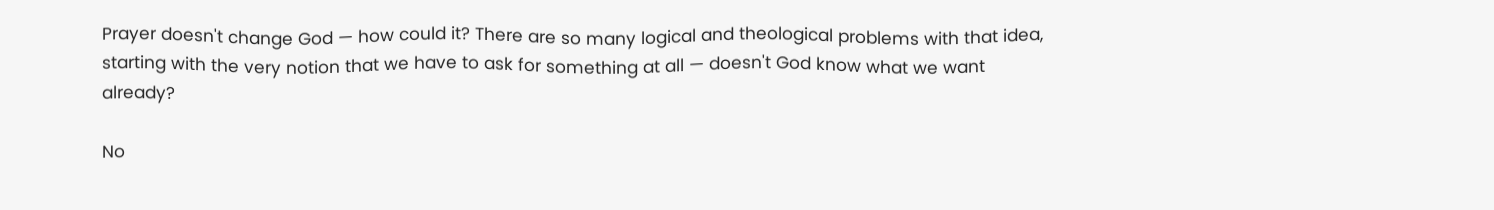Prayer doesn't change God — how could it? There are so many logical and theological problems with that idea, starting with the very notion that we have to ask for something at all — doesn't God know what we want already?

No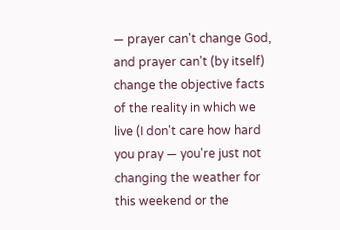— prayer can't change God, and prayer can't (by itself) change the objective facts of the reality in which we live (I don't care how hard you pray — you're just not changing the weather for this weekend or the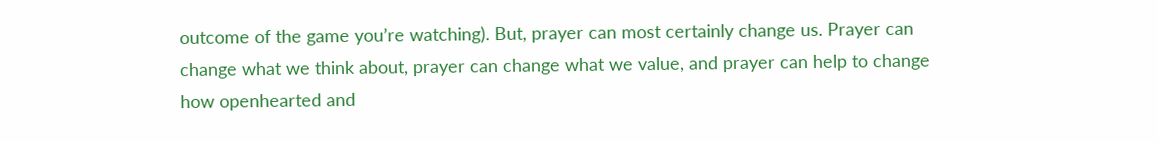outcome of the game you’re watching). But, prayer can most certainly change us. Prayer can change what we think about, prayer can change what we value, and prayer can help to change how openhearted and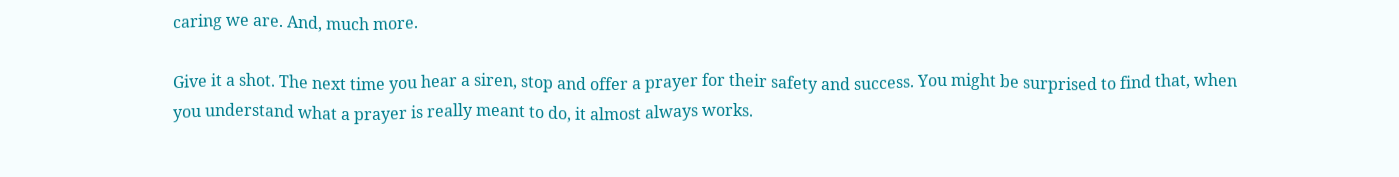caring we are. And, much more.

Give it a shot. The next time you hear a siren, stop and offer a prayer for their safety and success. You might be surprised to find that, when you understand what a prayer is really meant to do, it almost always works.